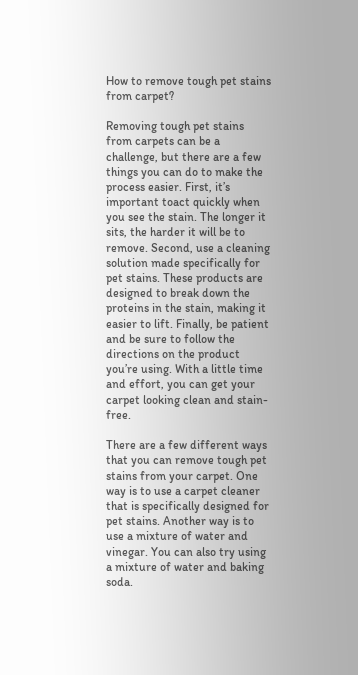How to remove tough pet stains from carpet?

Removing tough pet stains from carpets can be a challenge, but there are a few things you can do to make the process easier. First, it’s important toact quickly when you see the stain. The longer it sits, the harder it will be to remove. Second, use a cleaning solution made specifically for pet stains. These products are designed to break down the proteins in the stain, making it easier to lift. Finally, be patient and be sure to follow the directions on the product you’re using. With a little time and effort, you can get your carpet looking clean and stain-free.

There are a few different ways that you can remove tough pet stains from your carpet. One way is to use a carpet cleaner that is specifically designed for pet stains. Another way is to use a mixture of water and vinegar. You can also try using a mixture of water and baking soda.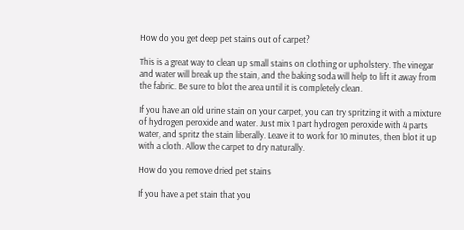How do you get deep pet stains out of carpet?

This is a great way to clean up small stains on clothing or upholstery. The vinegar and water will break up the stain, and the baking soda will help to lift it away from the fabric. Be sure to blot the area until it is completely clean.

If you have an old urine stain on your carpet, you can try spritzing it with a mixture of hydrogen peroxide and water. Just mix 1 part hydrogen peroxide with 4 parts water, and spritz the stain liberally. Leave it to work for 10 minutes, then blot it up with a cloth. Allow the carpet to dry naturally.

How do you remove dried pet stains

If you have a pet stain that you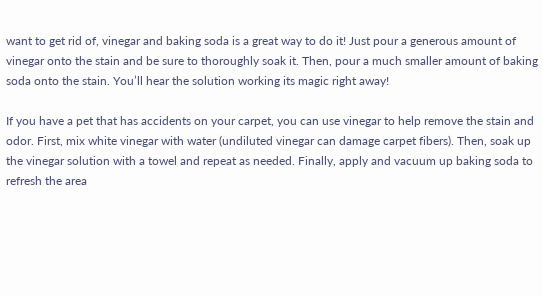want to get rid of, vinegar and baking soda is a great way to do it! Just pour a generous amount of vinegar onto the stain and be sure to thoroughly soak it. Then, pour a much smaller amount of baking soda onto the stain. You’ll hear the solution working its magic right away!

If you have a pet that has accidents on your carpet, you can use vinegar to help remove the stain and odor. First, mix white vinegar with water (undiluted vinegar can damage carpet fibers). Then, soak up the vinegar solution with a towel and repeat as needed. Finally, apply and vacuum up baking soda to refresh the area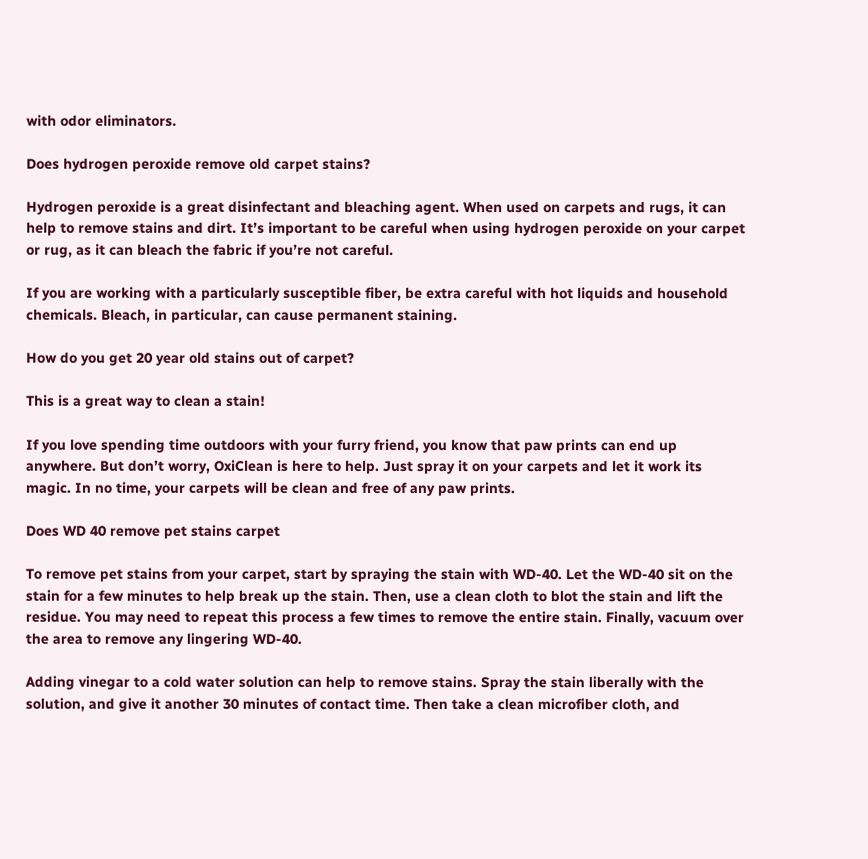with odor eliminators.

Does hydrogen peroxide remove old carpet stains?

Hydrogen peroxide is a great disinfectant and bleaching agent. When used on carpets and rugs, it can help to remove stains and dirt. It’s important to be careful when using hydrogen peroxide on your carpet or rug, as it can bleach the fabric if you’re not careful.

If you are working with a particularly susceptible fiber, be extra careful with hot liquids and household chemicals. Bleach, in particular, can cause permanent staining.

How do you get 20 year old stains out of carpet?

This is a great way to clean a stain!

If you love spending time outdoors with your furry friend, you know that paw prints can end up anywhere. But don’t worry, OxiClean is here to help. Just spray it on your carpets and let it work its magic. In no time, your carpets will be clean and free of any paw prints.

Does WD 40 remove pet stains carpet

To remove pet stains from your carpet, start by spraying the stain with WD-40. Let the WD-40 sit on the stain for a few minutes to help break up the stain. Then, use a clean cloth to blot the stain and lift the residue. You may need to repeat this process a few times to remove the entire stain. Finally, vacuum over the area to remove any lingering WD-40.

Adding vinegar to a cold water solution can help to remove stains. Spray the stain liberally with the solution, and give it another 30 minutes of contact time. Then take a clean microfiber cloth, and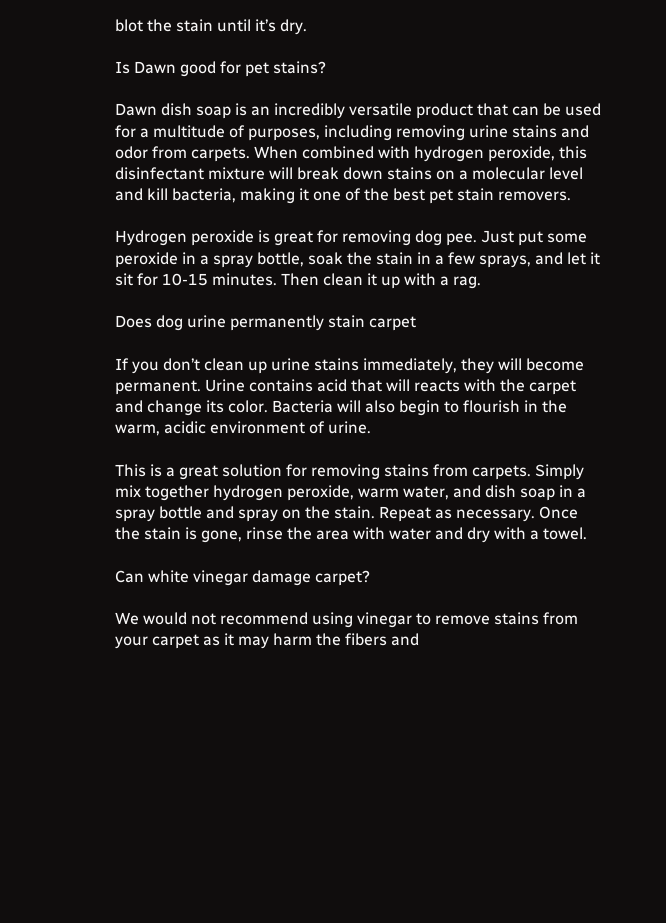blot the stain until it’s dry.

Is Dawn good for pet stains?

Dawn dish soap is an incredibly versatile product that can be used for a multitude of purposes, including removing urine stains and odor from carpets. When combined with hydrogen peroxide, this disinfectant mixture will break down stains on a molecular level and kill bacteria, making it one of the best pet stain removers.

Hydrogen peroxide is great for removing dog pee. Just put some peroxide in a spray bottle, soak the stain in a few sprays, and let it sit for 10-15 minutes. Then clean it up with a rag.

Does dog urine permanently stain carpet

If you don’t clean up urine stains immediately, they will become permanent. Urine contains acid that will reacts with the carpet and change its color. Bacteria will also begin to flourish in the warm, acidic environment of urine.

This is a great solution for removing stains from carpets. Simply mix together hydrogen peroxide, warm water, and dish soap in a spray bottle and spray on the stain. Repeat as necessary. Once the stain is gone, rinse the area with water and dry with a towel.

Can white vinegar damage carpet?

We would not recommend using vinegar to remove stains from your carpet as it may harm the fibers and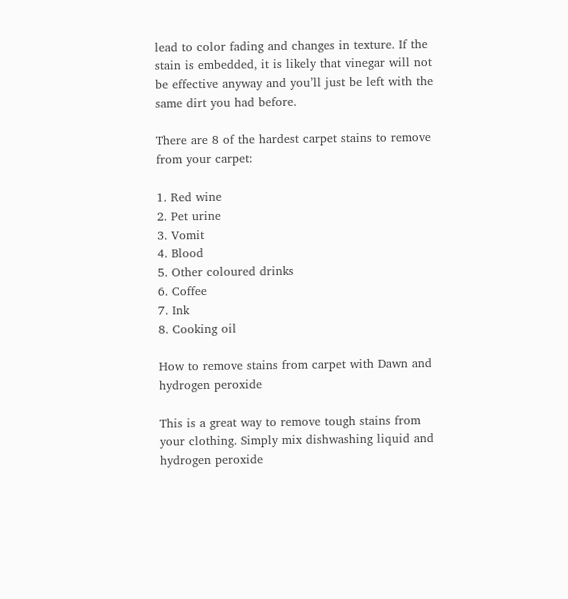lead to color fading and changes in texture. If the stain is embedded, it is likely that vinegar will not be effective anyway and you’ll just be left with the same dirt you had before.

There are 8 of the hardest carpet stains to remove from your carpet:

1. Red wine
2. Pet urine
3. Vomit
4. Blood
5. Other coloured drinks
6. Coffee
7. Ink
8. Cooking oil

How to remove stains from carpet with Dawn and hydrogen peroxide

This is a great way to remove tough stains from your clothing. Simply mix dishwashing liquid and hydrogen peroxide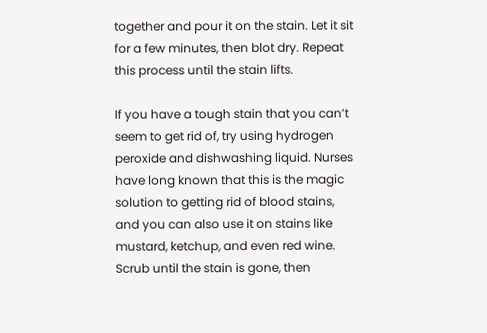together and pour it on the stain. Let it sit for a few minutes, then blot dry. Repeat this process until the stain lifts.

If you have a tough stain that you can’t seem to get rid of, try using hydrogen peroxide and dishwashing liquid. Nurses have long known that this is the magic solution to getting rid of blood stains, and you can also use it on stains like mustard, ketchup, and even red wine. Scrub until the stain is gone, then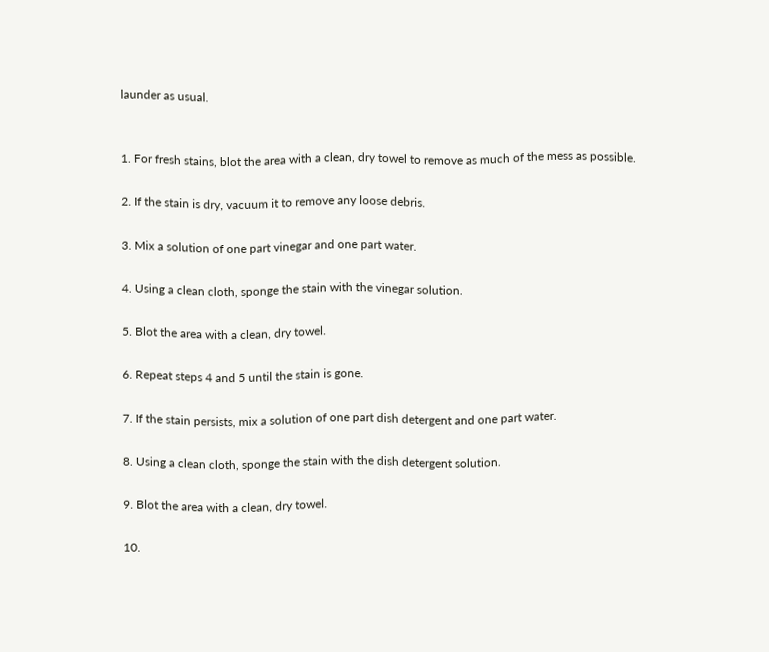launder as usual.


1. For fresh stains, blot the area with a clean, dry towel to remove as much of the mess as possible.

2. If the stain is dry, vacuum it to remove any loose debris.

3. Mix a solution of one part vinegar and one part water.

4. Using a clean cloth, sponge the stain with the vinegar solution.

5. Blot the area with a clean, dry towel.

6. Repeat steps 4 and 5 until the stain is gone.

7. If the stain persists, mix a solution of one part dish detergent and one part water.

8. Using a clean cloth, sponge the stain with the dish detergent solution.

9. Blot the area with a clean, dry towel.

10.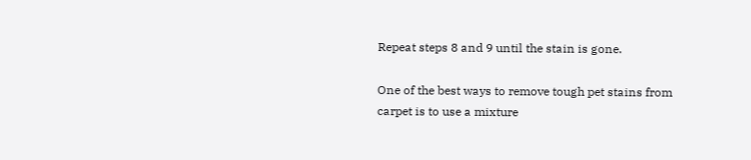Repeat steps 8 and 9 until the stain is gone.

One of the best ways to remove tough pet stains from carpet is to use a mixture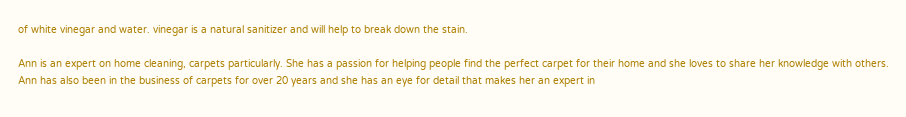of white vinegar and water. vinegar is a natural sanitizer and will help to break down the stain.

Ann is an expert on home cleaning, carpets particularly. She has a passion for helping people find the perfect carpet for their home and she loves to share her knowledge with others. Ann has also been in the business of carpets for over 20 years and she has an eye for detail that makes her an expert in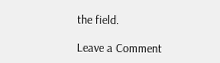the field.

Leave a Comment